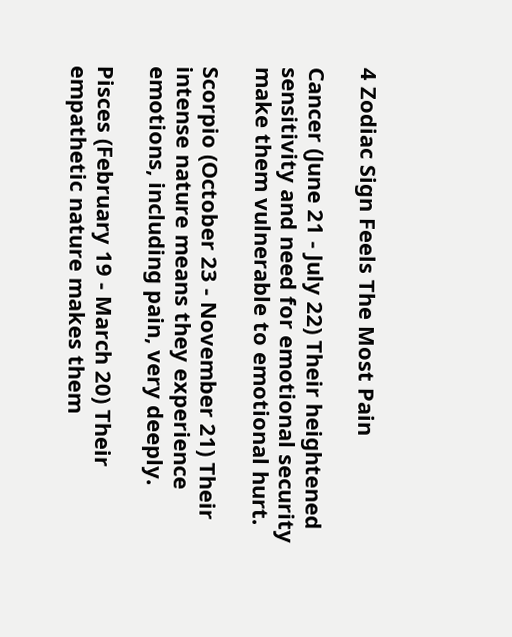4 Zodiac Sign Feels The Most Pain

Cancer (June 21 - July 22) Their heightened sensitivity and need for emotional security make them vulnerable to emotional hurt.

Scorpio (October 23 - November 21) Their intense nature means they experience emotions, including pain, very deeply.

Pisces (February 19 - March 20) Their empathetic nature makes them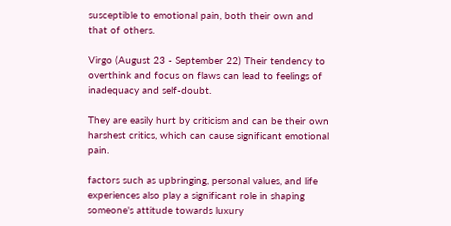susceptible to emotional pain, both their own and that of others.

Virgo (August 23 - September 22) Their tendency to overthink and focus on flaws can lead to feelings of inadequacy and self-doubt.

They are easily hurt by criticism and can be their own harshest critics, which can cause significant emotional pain.

factors such as upbringing, personal values, and life experiences also play a significant role in shaping someone's attitude towards luxury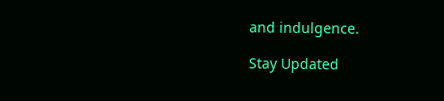and indulgence.

Stay Updated